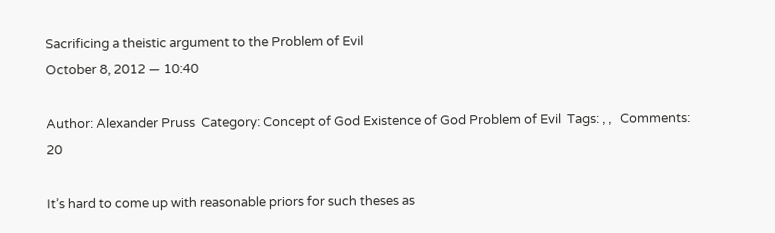Sacrificing a theistic argument to the Problem of Evil
October 8, 2012 — 10:40

Author: Alexander Pruss  Category: Concept of God Existence of God Problem of Evil  Tags: , ,   Comments: 20

It’s hard to come up with reasonable priors for such theses as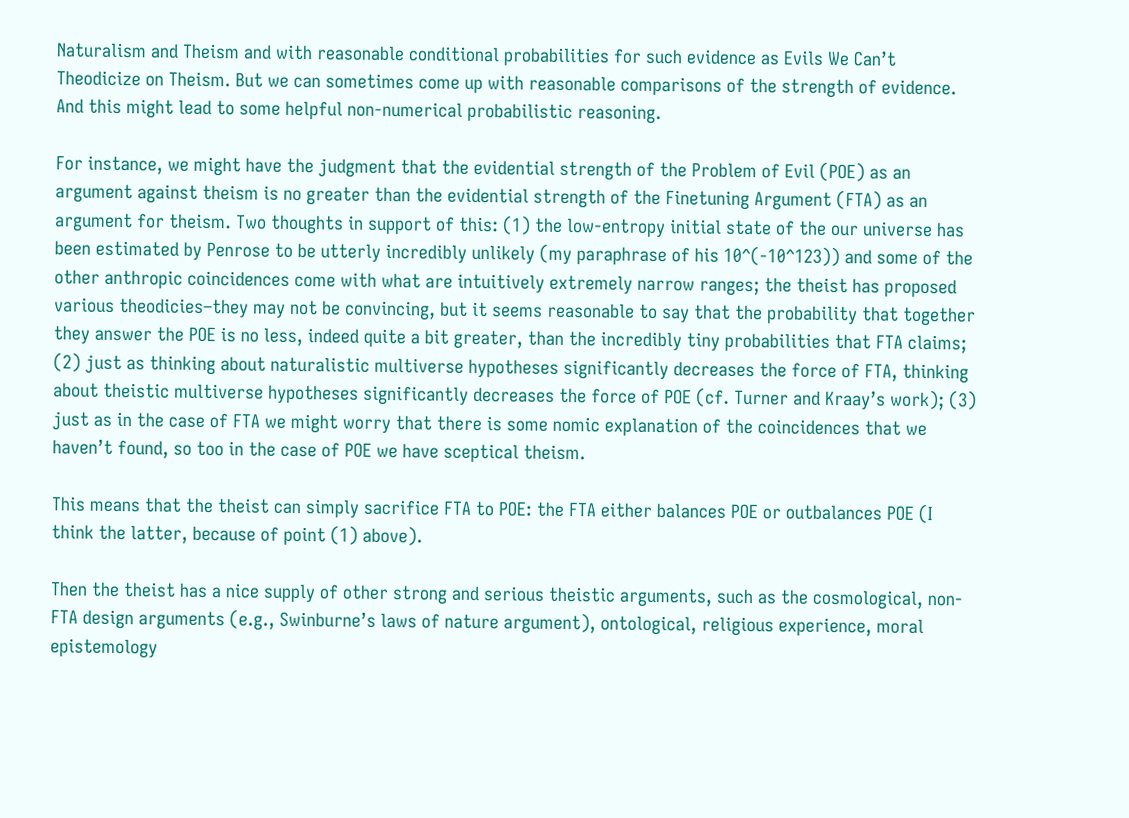Naturalism and Theism and with reasonable conditional probabilities for such evidence as Evils We Can’t Theodicize on Theism. But we can sometimes come up with reasonable comparisons of the strength of evidence. And this might lead to some helpful non-numerical probabilistic reasoning.

For instance, we might have the judgment that the evidential strength of the Problem of Evil (POE) as an argument against theism is no greater than the evidential strength of the Finetuning Argument (FTA) as an argument for theism. Two thoughts in support of this: (1) the low-entropy initial state of the our universe has been estimated by Penrose to be utterly incredibly unlikely (my paraphrase of his 10^(-10^123)) and some of the other anthropic coincidences come with what are intuitively extremely narrow ranges; the theist has proposed various theodicies–they may not be convincing, but it seems reasonable to say that the probability that together they answer the POE is no less, indeed quite a bit greater, than the incredibly tiny probabilities that FTA claims; (2) just as thinking about naturalistic multiverse hypotheses significantly decreases the force of FTA, thinking about theistic multiverse hypotheses significantly decreases the force of POE (cf. Turner and Kraay’s work); (3) just as in the case of FTA we might worry that there is some nomic explanation of the coincidences that we haven’t found, so too in the case of POE we have sceptical theism.

This means that the theist can simply sacrifice FTA to POE: the FTA either balances POE or outbalances POE (I think the latter, because of point (1) above).

Then the theist has a nice supply of other strong and serious theistic arguments, such as the cosmological, non-FTA design arguments (e.g., Swinburne’s laws of nature argument), ontological, religious experience, moral epistemology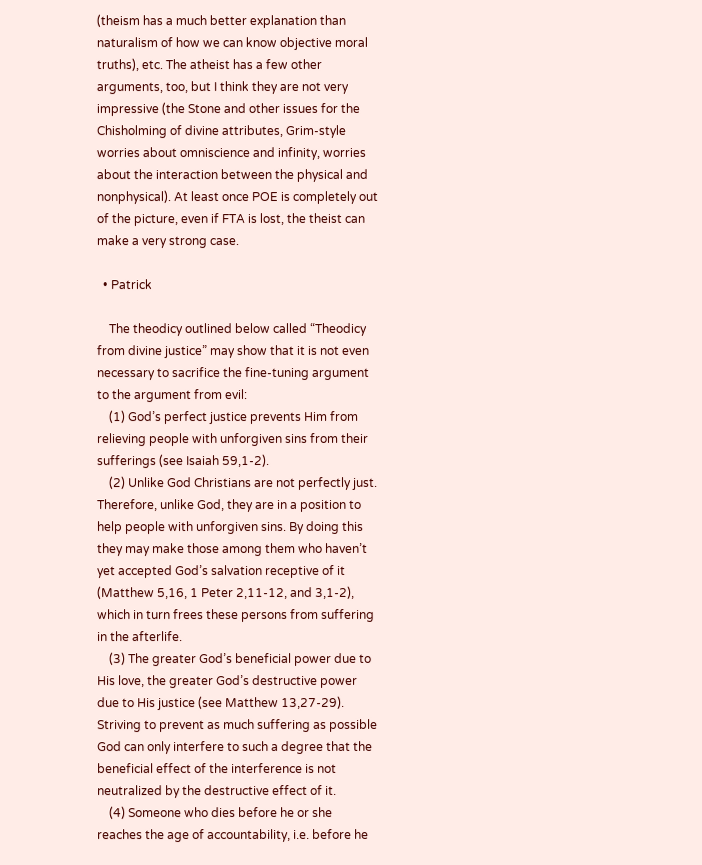(theism has a much better explanation than naturalism of how we can know objective moral truths), etc. The atheist has a few other arguments, too, but I think they are not very impressive (the Stone and other issues for the Chisholming of divine attributes, Grim-style worries about omniscience and infinity, worries about the interaction between the physical and nonphysical). At least once POE is completely out of the picture, even if FTA is lost, the theist can make a very strong case.

  • Patrick

    The theodicy outlined below called “Theodicy from divine justice” may show that it is not even necessary to sacrifice the fine-tuning argument to the argument from evil:
    (1) God’s perfect justice prevents Him from relieving people with unforgiven sins from their sufferings (see Isaiah 59,1-2).
    (2) Unlike God Christians are not perfectly just. Therefore, unlike God, they are in a position to help people with unforgiven sins. By doing this they may make those among them who haven’t yet accepted God’s salvation receptive of it (Matthew 5,16, 1 Peter 2,11-12, and 3,1-2), which in turn frees these persons from suffering in the afterlife.
    (3) The greater God’s beneficial power due to His love, the greater God’s destructive power due to His justice (see Matthew 13,27-29). Striving to prevent as much suffering as possible God can only interfere to such a degree that the beneficial effect of the interference is not neutralized by the destructive effect of it.
    (4) Someone who dies before he or she reaches the age of accountability, i.e. before he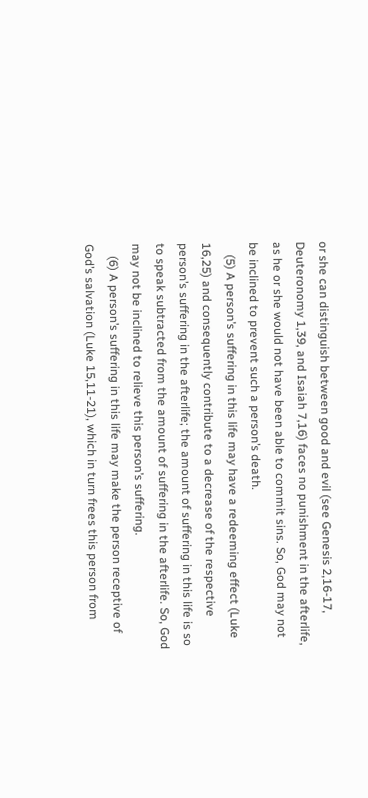or she can distinguish between good and evil (see Genesis 2,16-17, Deuteronomy 1,39, and Isaiah 7,16) faces no punishment in the afterlife, as he or she would not have been able to commit sins. So, God may not be inclined to prevent such a person’s death.
    (5) A person’s suffering in this life may have a redeeming effect (Luke 16,25) and consequently contribute to a decrease of the respective person’s suffering in the afterlife; the amount of suffering in this life is so to speak subtracted from the amount of suffering in the afterlife. So, God may not be inclined to relieve this person’s suffering.
    (6) A person’s suffering in this life may make the person receptive of God’s salvation (Luke 15,11-21), which in turn frees this person from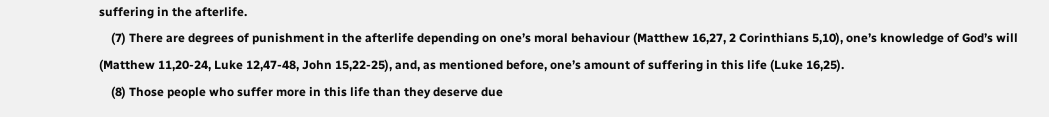suffering in the afterlife.
    (7) There are degrees of punishment in the afterlife depending on one’s moral behaviour (Matthew 16,27, 2 Corinthians 5,10), one’s knowledge of God’s will (Matthew 11,20-24, Luke 12,47-48, John 15,22-25), and, as mentioned before, one’s amount of suffering in this life (Luke 16,25).
    (8) Those people who suffer more in this life than they deserve due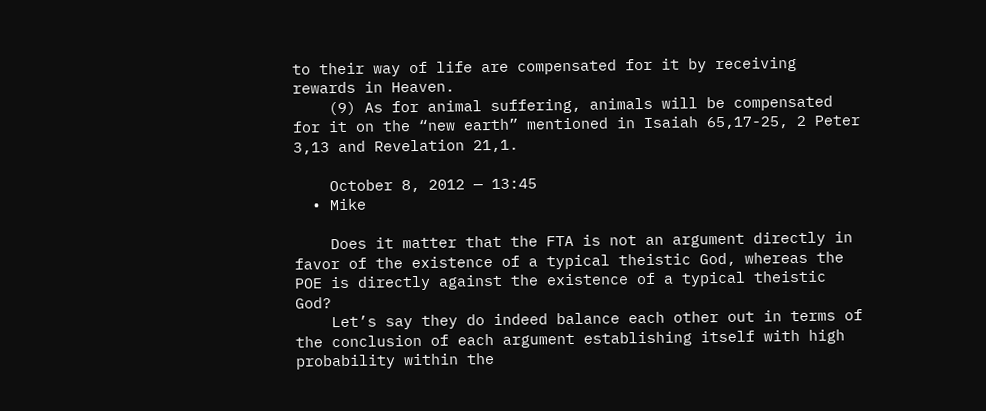to their way of life are compensated for it by receiving rewards in Heaven.
    (9) As for animal suffering, animals will be compensated for it on the “new earth” mentioned in Isaiah 65,17-25, 2 Peter 3,13 and Revelation 21,1.

    October 8, 2012 — 13:45
  • Mike

    Does it matter that the FTA is not an argument directly in favor of the existence of a typical theistic God, whereas the POE is directly against the existence of a typical theistic God?
    Let’s say they do indeed balance each other out in terms of the conclusion of each argument establishing itself with high probability within the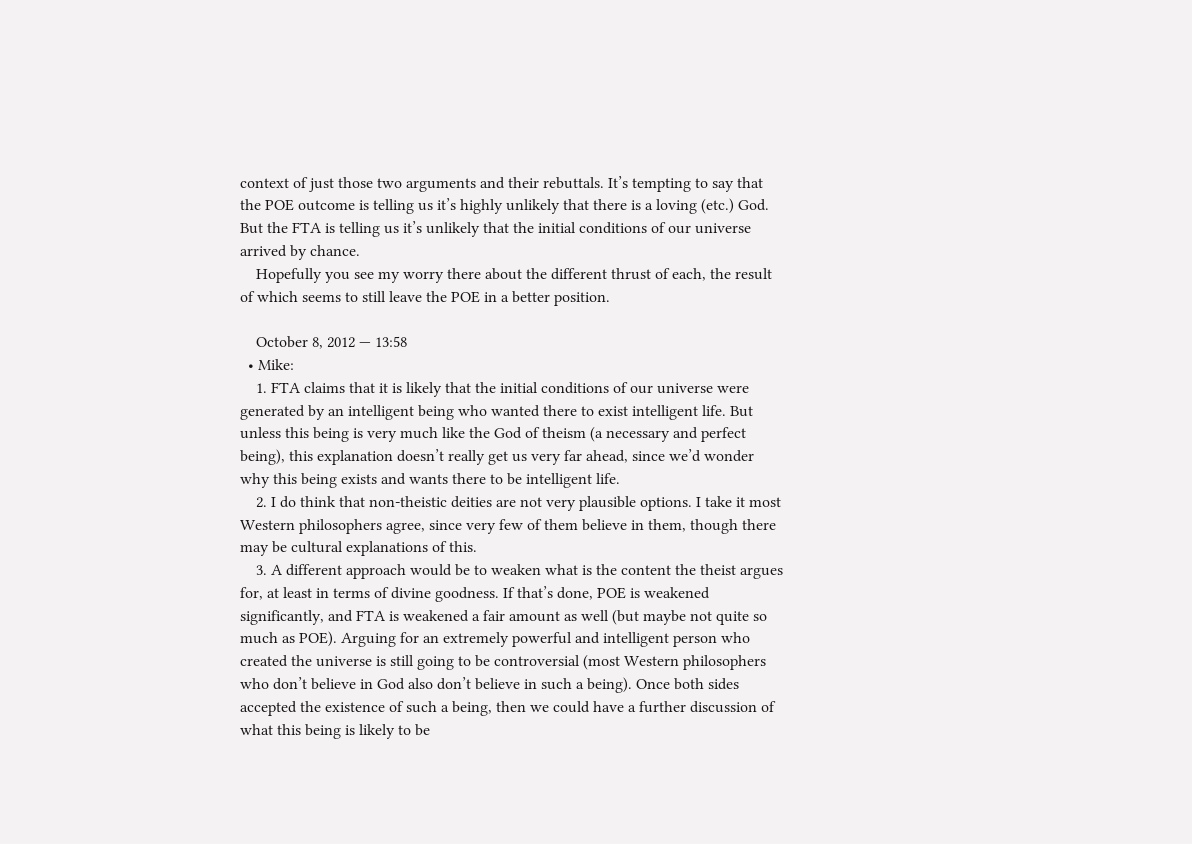context of just those two arguments and their rebuttals. It’s tempting to say that the POE outcome is telling us it’s highly unlikely that there is a loving (etc.) God. But the FTA is telling us it’s unlikely that the initial conditions of our universe arrived by chance.
    Hopefully you see my worry there about the different thrust of each, the result of which seems to still leave the POE in a better position.

    October 8, 2012 — 13:58
  • Mike:
    1. FTA claims that it is likely that the initial conditions of our universe were generated by an intelligent being who wanted there to exist intelligent life. But unless this being is very much like the God of theism (a necessary and perfect being), this explanation doesn’t really get us very far ahead, since we’d wonder why this being exists and wants there to be intelligent life.
    2. I do think that non-theistic deities are not very plausible options. I take it most Western philosophers agree, since very few of them believe in them, though there may be cultural explanations of this.
    3. A different approach would be to weaken what is the content the theist argues for, at least in terms of divine goodness. If that’s done, POE is weakened significantly, and FTA is weakened a fair amount as well (but maybe not quite so much as POE). Arguing for an extremely powerful and intelligent person who created the universe is still going to be controversial (most Western philosophers who don’t believe in God also don’t believe in such a being). Once both sides accepted the existence of such a being, then we could have a further discussion of what this being is likely to be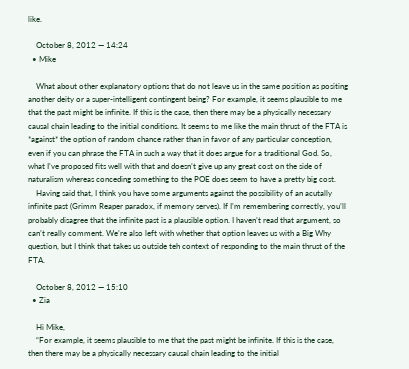like.

    October 8, 2012 — 14:24
  • Mike

    What about other explanatory options that do not leave us in the same position as positing another deity or a super-intelligent contingent being? For example, it seems plausible to me that the past might be infinite. If this is the case, then there may be a physically necessary causal chain leading to the initial conditions. It seems to me like the main thrust of the FTA is *against* the option of random chance rather than in favor of any particular conception, even if you can phrase the FTA in such a way that it does argue for a traditional God. So, what I’ve proposed fits well with that and doesn’t give up any great cost on the side of naturalism whereas conceding something to the POE does seem to have a pretty big cost.
    Having said that, I think you have some arguments against the possibility of an acutally infinite past (Grimm Reaper paradox, if memory serves). If I’m remembering correctly, you’ll probably disagree that the infinite past is a plausible option. I haven’t read that argument, so can’t really comment. We’re also left with whether that option leaves us with a Big Why question, but I think that takes us outside teh context of responding to the main thrust of the FTA.

    October 8, 2012 — 15:10
  • Zia

    Hi Mike,
    “For example, it seems plausible to me that the past might be infinite. If this is the case, then there may be a physically necessary causal chain leading to the initial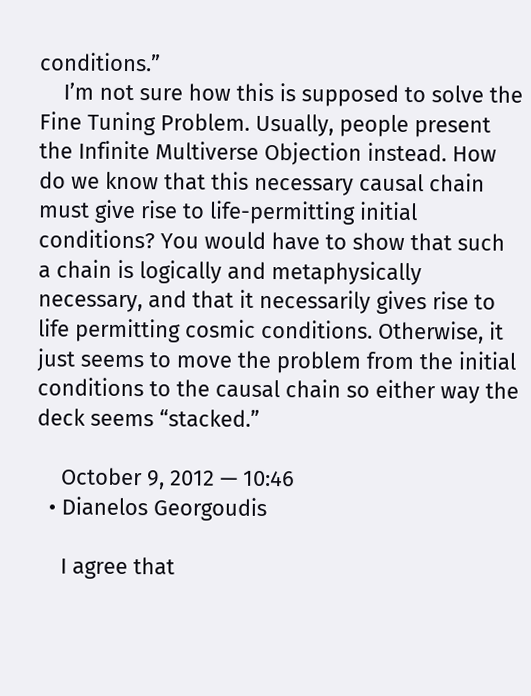conditions.”
    I’m not sure how this is supposed to solve the Fine Tuning Problem. Usually, people present the Infinite Multiverse Objection instead. How do we know that this necessary causal chain must give rise to life-permitting initial conditions? You would have to show that such a chain is logically and metaphysically necessary, and that it necessarily gives rise to life permitting cosmic conditions. Otherwise, it just seems to move the problem from the initial conditions to the causal chain so either way the deck seems “stacked.”

    October 9, 2012 — 10:46
  • Dianelos Georgoudis

    I agree that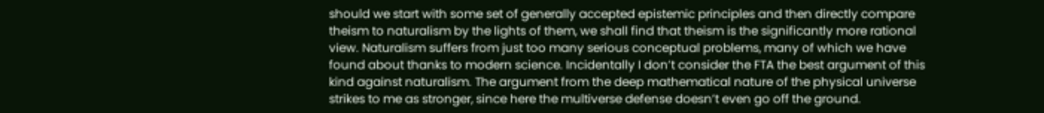should we start with some set of generally accepted epistemic principles and then directly compare theism to naturalism by the lights of them, we shall find that theism is the significantly more rational view. Naturalism suffers from just too many serious conceptual problems, many of which we have found about thanks to modern science. Incidentally I don’t consider the FTA the best argument of this kind against naturalism. The argument from the deep mathematical nature of the physical universe strikes to me as stronger, since here the multiverse defense doesn’t even go off the ground.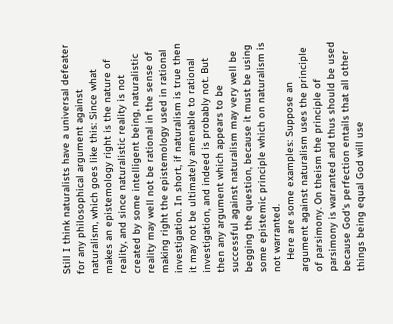Still I think naturalists have a universal defeater for any philosophical argument against naturalism, which goes like this: Since what makes an epistemology right is the nature of reality, and since naturalistic reality is not created by some intelligent being, naturalistic reality may well not be rational in the sense of making right the epistemology used in rational investigation. In short, if naturalism is true then it may not be ultimately amenable to rational investigation, and indeed is probably not. But then any argument which appears to be successful against naturalism may very well be begging the question, because it must be using some epistemic principle which on naturalism is not warranted.
    Here are some examples: Suppose an argument against naturalism uses the principle of parsimony. On theism the principle of parsimony is warranted and thus should be used because God’s perfection entails that all other things being equal God will use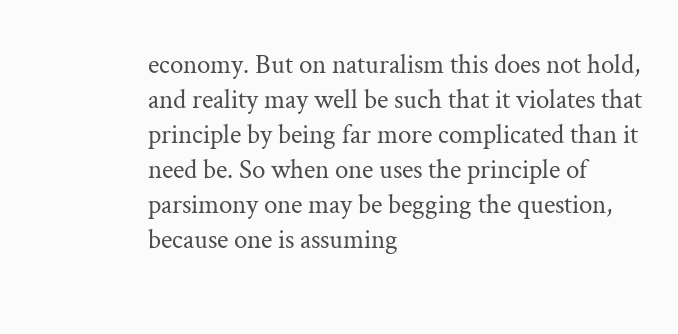economy. But on naturalism this does not hold, and reality may well be such that it violates that principle by being far more complicated than it need be. So when one uses the principle of parsimony one may be begging the question, because one is assuming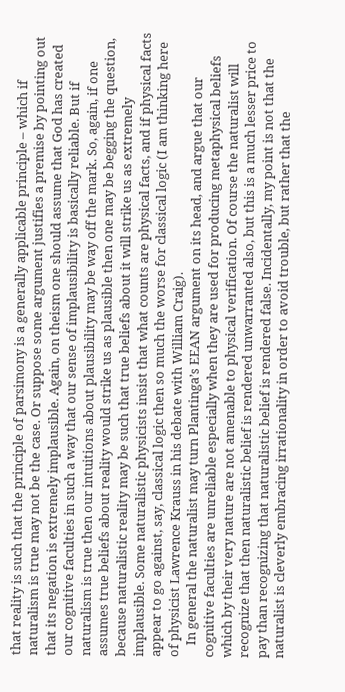that reality is such that the principle of parsimony is a generally applicable principle – which if naturalism is true may not be the case. Or suppose some argument justifies a premise by pointing out that its negation is extremely implausible. Again, on theism one should assume that God has created our cognitive faculties in such a way that our sense of implausibility is basically reliable. But if naturalism is true then our intuitions about plausibility may be way off the mark. So, again, if one assumes true beliefs about reality would strike us as plausible then one may be begging the question, because naturalistic reality may be such that true beliefs about it will strike us as extremely implausible. Some naturalistic physicists insist that what counts are physical facts, and if physical facts appear to go against, say, classical logic then so much the worse for classical logic (I am thinking here of physicist Lawrence Krauss in his debate with William Craig).
    In general the naturalist may turn Plantinga’s EEAN argument on its head, and argue that our cognitive faculties are unreliable especially when they are used for producing metaphysical beliefs which by their very nature are not amenable to physical verification. Of course the naturalist will recognize that then naturalistic belief is rendered unwarranted also, but this is a much lesser price to pay than recognizing that naturalistic belief is rendered false. Incidentally, my point is not that the naturalist is cleverly embracing irrationality in order to avoid trouble, but rather that the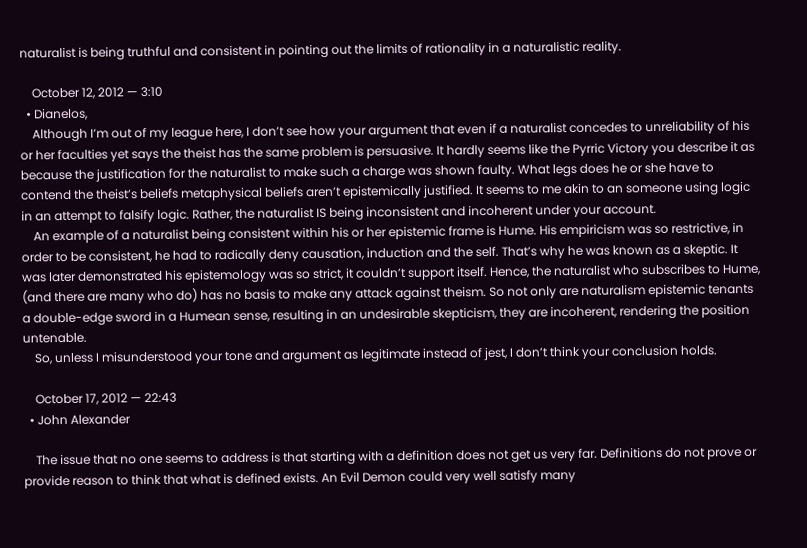naturalist is being truthful and consistent in pointing out the limits of rationality in a naturalistic reality.

    October 12, 2012 — 3:10
  • Dianelos,
    Although I’m out of my league here, I don’t see how your argument that even if a naturalist concedes to unreliability of his or her faculties yet says the theist has the same problem is persuasive. It hardly seems like the Pyrric Victory you describe it as because the justification for the naturalist to make such a charge was shown faulty. What legs does he or she have to contend the theist’s beliefs metaphysical beliefs aren’t epistemically justified. It seems to me akin to an someone using logic in an attempt to falsify logic. Rather, the naturalist IS being inconsistent and incoherent under your account.
    An example of a naturalist being consistent within his or her epistemic frame is Hume. His empiricism was so restrictive, in order to be consistent, he had to radically deny causation, induction and the self. That’s why he was known as a skeptic. It was later demonstrated his epistemology was so strict, it couldn’t support itself. Hence, the naturalist who subscribes to Hume, (and there are many who do) has no basis to make any attack against theism. So not only are naturalism epistemic tenants a double-edge sword in a Humean sense, resulting in an undesirable skepticism, they are incoherent, rendering the position untenable.
    So, unless I misunderstood your tone and argument as legitimate instead of jest, I don’t think your conclusion holds.

    October 17, 2012 — 22:43
  • John Alexander

    The issue that no one seems to address is that starting with a definition does not get us very far. Definitions do not prove or provide reason to think that what is defined exists. An Evil Demon could very well satisfy many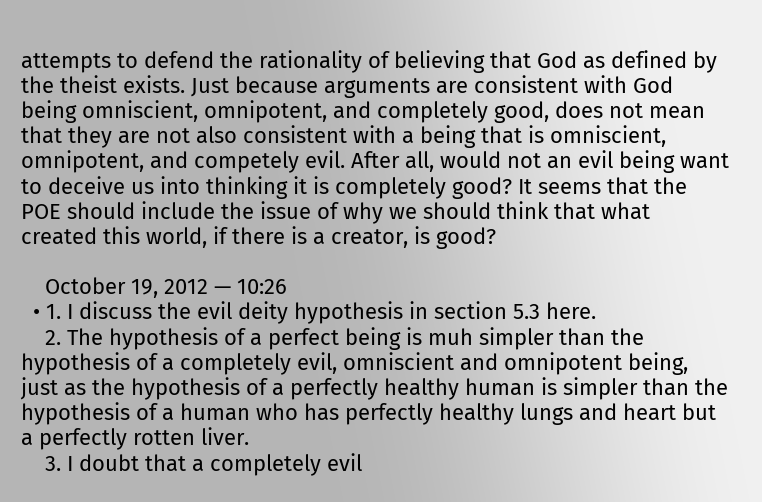attempts to defend the rationality of believing that God as defined by the theist exists. Just because arguments are consistent with God being omniscient, omnipotent, and completely good, does not mean that they are not also consistent with a being that is omniscient, omnipotent, and competely evil. After all, would not an evil being want to deceive us into thinking it is completely good? It seems that the POE should include the issue of why we should think that what created this world, if there is a creator, is good?

    October 19, 2012 — 10:26
  • 1. I discuss the evil deity hypothesis in section 5.3 here.
    2. The hypothesis of a perfect being is muh simpler than the hypothesis of a completely evil, omniscient and omnipotent being, just as the hypothesis of a perfectly healthy human is simpler than the hypothesis of a human who has perfectly healthy lungs and heart but a perfectly rotten liver.
    3. I doubt that a completely evil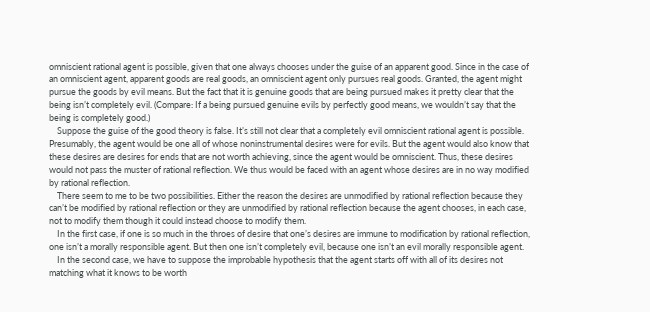omniscient rational agent is possible, given that one always chooses under the guise of an apparent good. Since in the case of an omniscient agent, apparent goods are real goods, an omniscient agent only pursues real goods. Granted, the agent might pursue the goods by evil means. But the fact that it is genuine goods that are being pursued makes it pretty clear that the being isn’t completely evil. (Compare: If a being pursued genuine evils by perfectly good means, we wouldn’t say that the being is completely good.)
    Suppose the guise of the good theory is false. It’s still not clear that a completely evil omniscient rational agent is possible. Presumably, the agent would be one all of whose noninstrumental desires were for evils. But the agent would also know that these desires are desires for ends that are not worth achieving, since the agent would be omniscient. Thus, these desires would not pass the muster of rational reflection. We thus would be faced with an agent whose desires are in no way modified by rational reflection.
    There seem to me to be two possibilities. Either the reason the desires are unmodified by rational reflection because they can’t be modified by rational reflection or they are unmodified by rational reflection because the agent chooses, in each case, not to modify them though it could instead choose to modify them.
    In the first case, if one is so much in the throes of desire that one’s desires are immune to modification by rational reflection, one isn’t a morally responsible agent. But then one isn’t completely evil, because one isn’t an evil morally responsible agent.
    In the second case, we have to suppose the improbable hypothesis that the agent starts off with all of its desires not matching what it knows to be worth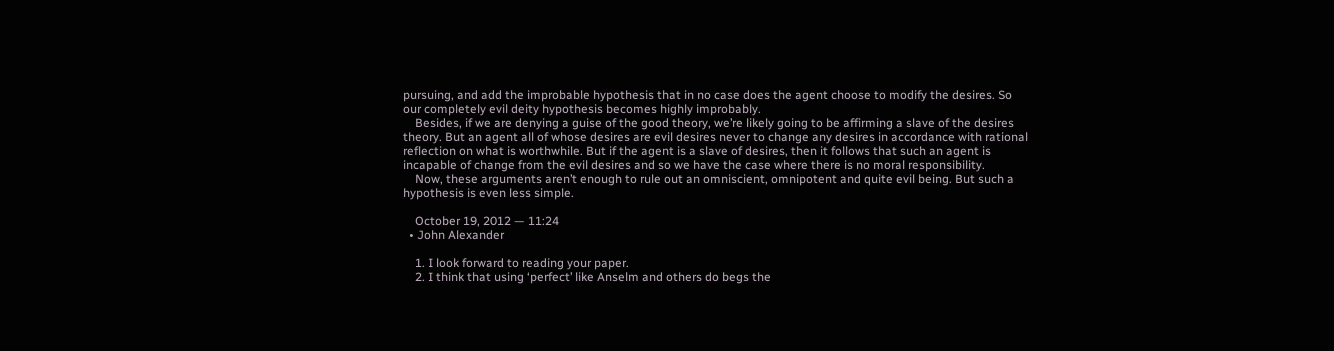pursuing, and add the improbable hypothesis that in no case does the agent choose to modify the desires. So our completely evil deity hypothesis becomes highly improbably.
    Besides, if we are denying a guise of the good theory, we’re likely going to be affirming a slave of the desires theory. But an agent all of whose desires are evil desires never to change any desires in accordance with rational reflection on what is worthwhile. But if the agent is a slave of desires, then it follows that such an agent is incapable of change from the evil desires and so we have the case where there is no moral responsibility.
    Now, these arguments aren’t enough to rule out an omniscient, omnipotent and quite evil being. But such a hypothesis is even less simple.

    October 19, 2012 — 11:24
  • John Alexander

    1. I look forward to reading your paper.
    2. I think that using ‘perfect’ like Anselm and others do begs the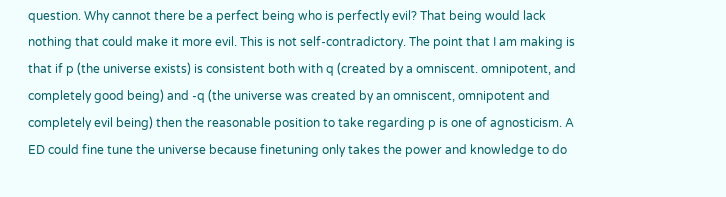question. Why cannot there be a perfect being who is perfectly evil? That being would lack nothing that could make it more evil. This is not self-contradictory. The point that I am making is that if p (the universe exists) is consistent both with q (created by a omniscent. omnipotent, and completely good being) and -q (the universe was created by an omniscent, omnipotent and completely evil being) then the reasonable position to take regarding p is one of agnosticism. A ED could fine tune the universe because finetuning only takes the power and knowledge to do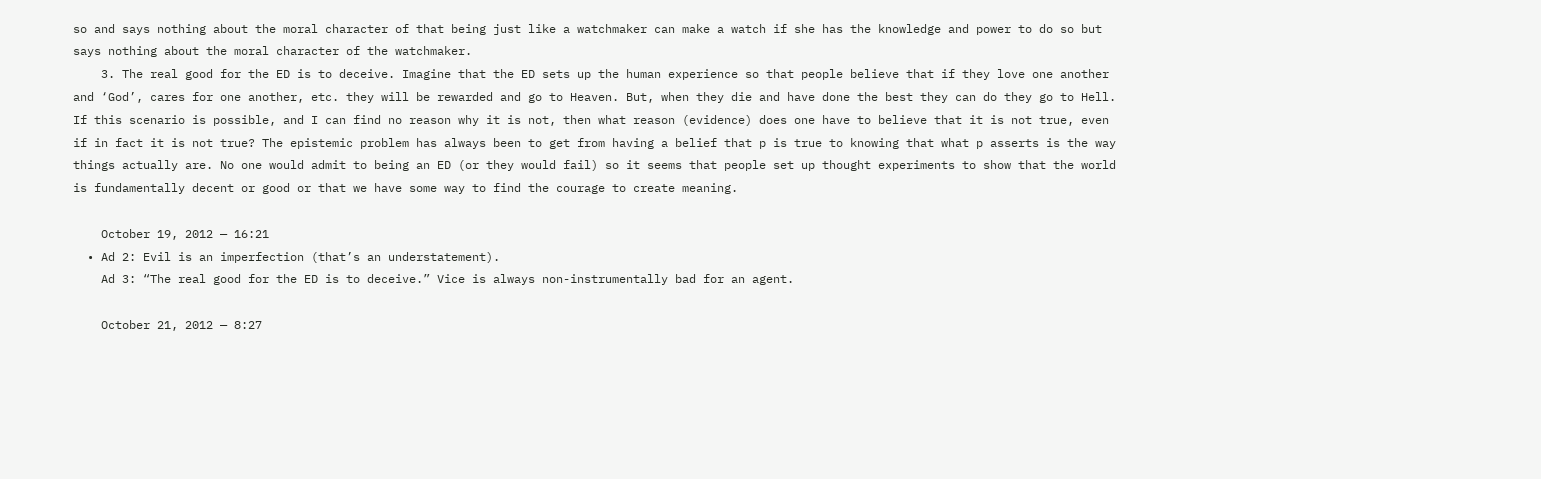so and says nothing about the moral character of that being just like a watchmaker can make a watch if she has the knowledge and power to do so but says nothing about the moral character of the watchmaker.
    3. The real good for the ED is to deceive. Imagine that the ED sets up the human experience so that people believe that if they love one another and ‘God’, cares for one another, etc. they will be rewarded and go to Heaven. But, when they die and have done the best they can do they go to Hell. If this scenario is possible, and I can find no reason why it is not, then what reason (evidence) does one have to believe that it is not true, even if in fact it is not true? The epistemic problem has always been to get from having a belief that p is true to knowing that what p asserts is the way things actually are. No one would admit to being an ED (or they would fail) so it seems that people set up thought experiments to show that the world is fundamentally decent or good or that we have some way to find the courage to create meaning.

    October 19, 2012 — 16:21
  • Ad 2: Evil is an imperfection (that’s an understatement).
    Ad 3: “The real good for the ED is to deceive.” Vice is always non-instrumentally bad for an agent.

    October 21, 2012 — 8:27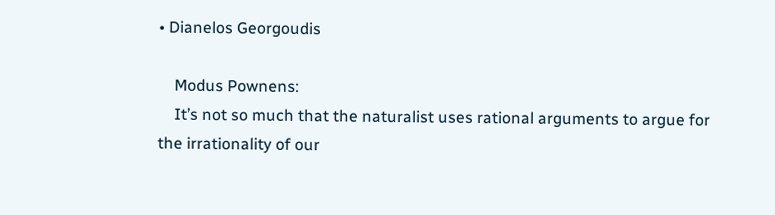• Dianelos Georgoudis

    Modus Pownens:
    It’s not so much that the naturalist uses rational arguments to argue for the irrationality of our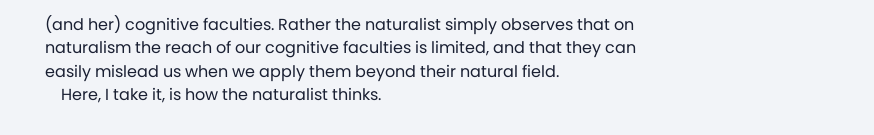(and her) cognitive faculties. Rather the naturalist simply observes that on naturalism the reach of our cognitive faculties is limited, and that they can easily mislead us when we apply them beyond their natural field.
    Here, I take it, is how the naturalist thinks.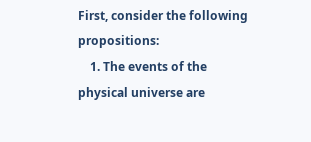First, consider the following propositions:
    1. The events of the physical universe are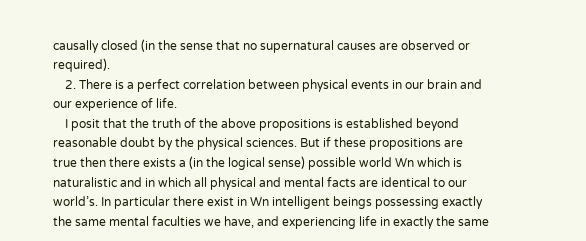causally closed (in the sense that no supernatural causes are observed or required).
    2. There is a perfect correlation between physical events in our brain and our experience of life.
    I posit that the truth of the above propositions is established beyond reasonable doubt by the physical sciences. But if these propositions are true then there exists a (in the logical sense) possible world Wn which is naturalistic and in which all physical and mental facts are identical to our world’s. In particular there exist in Wn intelligent beings possessing exactly the same mental faculties we have, and experiencing life in exactly the same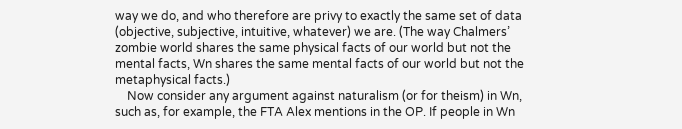way we do, and who therefore are privy to exactly the same set of data (objective, subjective, intuitive, whatever) we are. (The way Chalmers’ zombie world shares the same physical facts of our world but not the mental facts, Wn shares the same mental facts of our world but not the metaphysical facts.)
    Now consider any argument against naturalism (or for theism) in Wn, such as, for example, the FTA Alex mentions in the OP. If people in Wn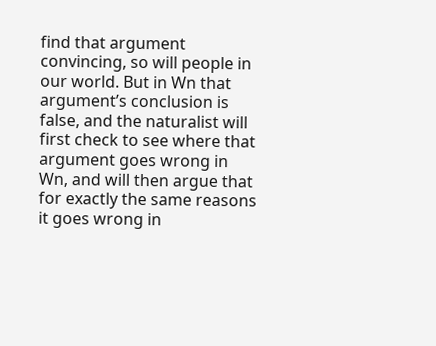find that argument convincing, so will people in our world. But in Wn that argument’s conclusion is false, and the naturalist will first check to see where that argument goes wrong in Wn, and will then argue that for exactly the same reasons it goes wrong in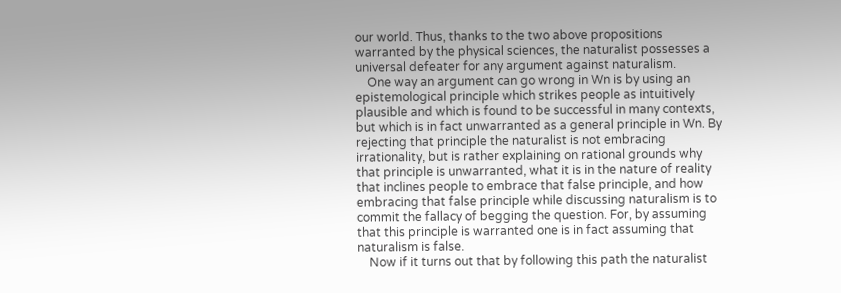our world. Thus, thanks to the two above propositions warranted by the physical sciences, the naturalist possesses a universal defeater for any argument against naturalism.
    One way an argument can go wrong in Wn is by using an epistemological principle which strikes people as intuitively plausible and which is found to be successful in many contexts, but which is in fact unwarranted as a general principle in Wn. By rejecting that principle the naturalist is not embracing irrationality, but is rather explaining on rational grounds why that principle is unwarranted, what it is in the nature of reality that inclines people to embrace that false principle, and how embracing that false principle while discussing naturalism is to commit the fallacy of begging the question. For, by assuming that this principle is warranted one is in fact assuming that naturalism is false.
    Now if it turns out that by following this path the naturalist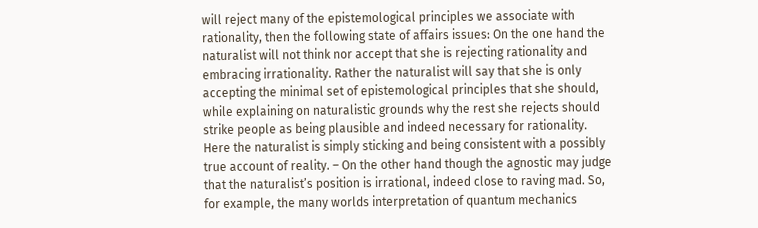will reject many of the epistemological principles we associate with rationality, then the following state of affairs issues: On the one hand the naturalist will not think nor accept that she is rejecting rationality and embracing irrationality. Rather the naturalist will say that she is only accepting the minimal set of epistemological principles that she should, while explaining on naturalistic grounds why the rest she rejects should strike people as being plausible and indeed necessary for rationality. Here the naturalist is simply sticking and being consistent with a possibly true account of reality. – On the other hand though the agnostic may judge that the naturalist’s position is irrational, indeed close to raving mad. So, for example, the many worlds interpretation of quantum mechanics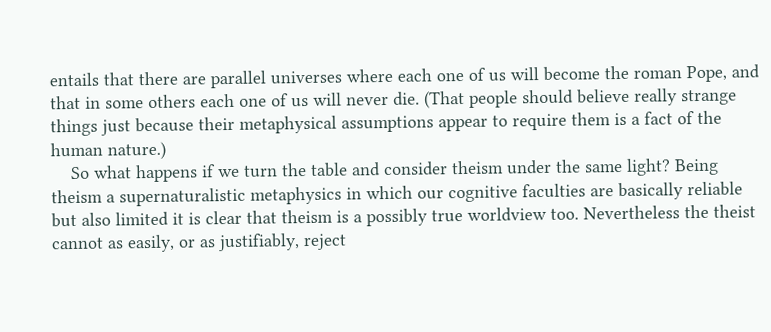entails that there are parallel universes where each one of us will become the roman Pope, and that in some others each one of us will never die. (That people should believe really strange things just because their metaphysical assumptions appear to require them is a fact of the human nature.)
    So what happens if we turn the table and consider theism under the same light? Being theism a supernaturalistic metaphysics in which our cognitive faculties are basically reliable but also limited it is clear that theism is a possibly true worldview too. Nevertheless the theist cannot as easily, or as justifiably, reject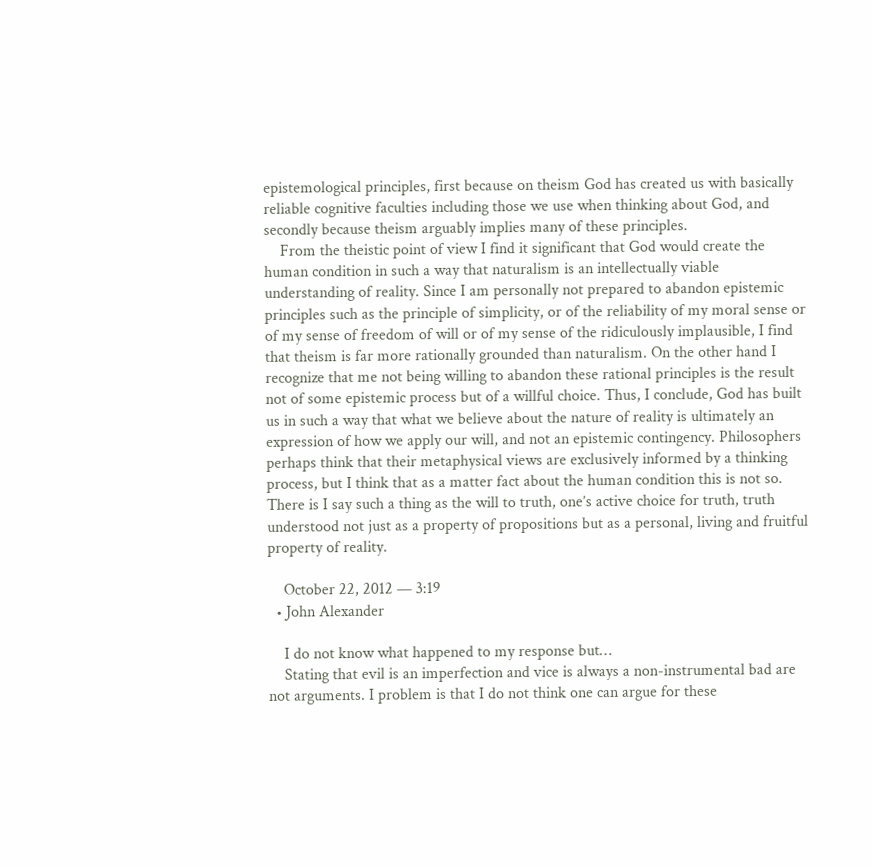epistemological principles, first because on theism God has created us with basically reliable cognitive faculties including those we use when thinking about God, and secondly because theism arguably implies many of these principles.
    From the theistic point of view I find it significant that God would create the human condition in such a way that naturalism is an intellectually viable understanding of reality. Since I am personally not prepared to abandon epistemic principles such as the principle of simplicity, or of the reliability of my moral sense or of my sense of freedom of will or of my sense of the ridiculously implausible, I find that theism is far more rationally grounded than naturalism. On the other hand I recognize that me not being willing to abandon these rational principles is the result not of some epistemic process but of a willful choice. Thus, I conclude, God has built us in such a way that what we believe about the nature of reality is ultimately an expression of how we apply our will, and not an epistemic contingency. Philosophers perhaps think that their metaphysical views are exclusively informed by a thinking process, but I think that as a matter fact about the human condition this is not so. There is I say such a thing as the will to truth, one’s active choice for truth, truth understood not just as a property of propositions but as a personal, living and fruitful property of reality.

    October 22, 2012 — 3:19
  • John Alexander

    I do not know what happened to my response but…
    Stating that evil is an imperfection and vice is always a non-instrumental bad are not arguments. I problem is that I do not think one can argue for these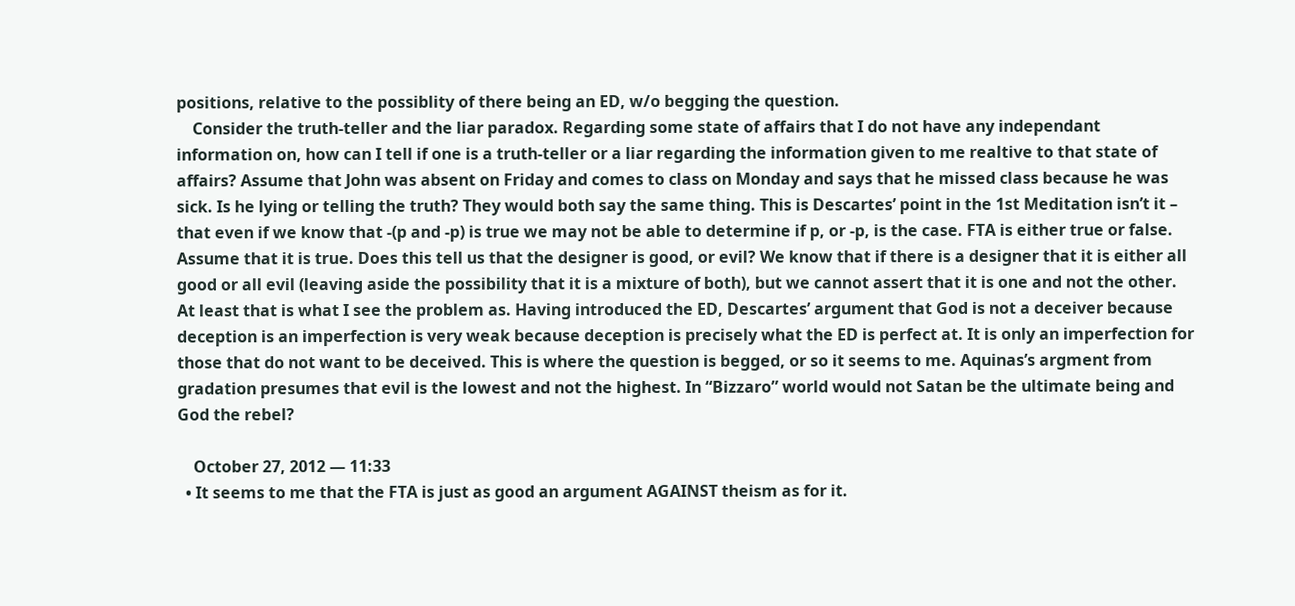positions, relative to the possiblity of there being an ED, w/o begging the question.
    Consider the truth-teller and the liar paradox. Regarding some state of affairs that I do not have any independant information on, how can I tell if one is a truth-teller or a liar regarding the information given to me realtive to that state of affairs? Assume that John was absent on Friday and comes to class on Monday and says that he missed class because he was sick. Is he lying or telling the truth? They would both say the same thing. This is Descartes’ point in the 1st Meditation isn’t it – that even if we know that -(p and -p) is true we may not be able to determine if p, or -p, is the case. FTA is either true or false. Assume that it is true. Does this tell us that the designer is good, or evil? We know that if there is a designer that it is either all good or all evil (leaving aside the possibility that it is a mixture of both), but we cannot assert that it is one and not the other. At least that is what I see the problem as. Having introduced the ED, Descartes’ argument that God is not a deceiver because deception is an imperfection is very weak because deception is precisely what the ED is perfect at. It is only an imperfection for those that do not want to be deceived. This is where the question is begged, or so it seems to me. Aquinas’s argment from gradation presumes that evil is the lowest and not the highest. In “Bizzaro” world would not Satan be the ultimate being and God the rebel?

    October 27, 2012 — 11:33
  • It seems to me that the FTA is just as good an argument AGAINST theism as for it.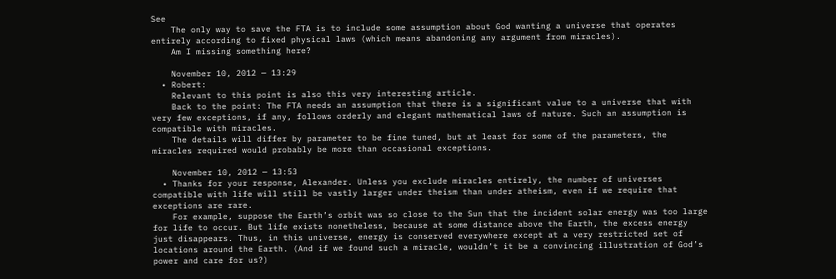See
    The only way to save the FTA is to include some assumption about God wanting a universe that operates entirely according to fixed physical laws (which means abandoning any argument from miracles).
    Am I missing something here?

    November 10, 2012 — 13:29
  • Robert:
    Relevant to this point is also this very interesting article.
    Back to the point: The FTA needs an assumption that there is a significant value to a universe that with very few exceptions, if any, follows orderly and elegant mathematical laws of nature. Such an assumption is compatible with miracles.
    The details will differ by parameter to be fine tuned, but at least for some of the parameters, the miracles required would probably be more than occasional exceptions.

    November 10, 2012 — 13:53
  • Thanks for your response, Alexander. Unless you exclude miracles entirely, the number of universes compatible with life will still be vastly larger under theism than under atheism, even if we require that exceptions are rare.
    For example, suppose the Earth’s orbit was so close to the Sun that the incident solar energy was too large for life to occur. But life exists nonetheless, because at some distance above the Earth, the excess energy just disappears. Thus, in this universe, energy is conserved everywhere except at a very restricted set of locations around the Earth. (And if we found such a miracle, wouldn’t it be a convincing illustration of God’s power and care for us?)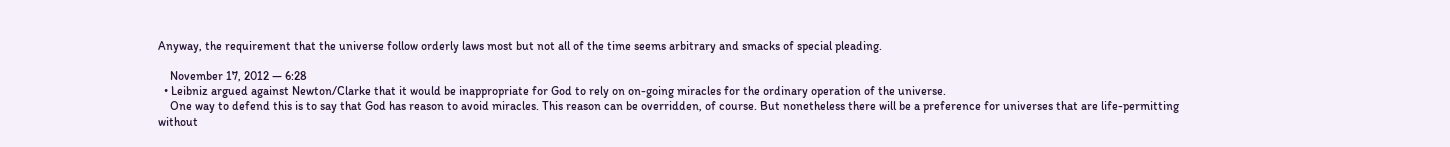Anyway, the requirement that the universe follow orderly laws most but not all of the time seems arbitrary and smacks of special pleading.

    November 17, 2012 — 6:28
  • Leibniz argued against Newton/Clarke that it would be inappropriate for God to rely on on-going miracles for the ordinary operation of the universe.
    One way to defend this is to say that God has reason to avoid miracles. This reason can be overridden, of course. But nonetheless there will be a preference for universes that are life-permitting without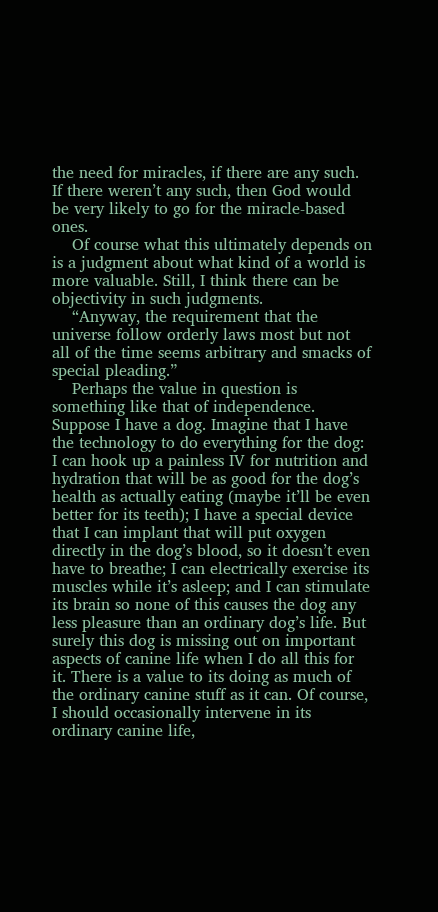the need for miracles, if there are any such. If there weren’t any such, then God would be very likely to go for the miracle-based ones.
    Of course what this ultimately depends on is a judgment about what kind of a world is more valuable. Still, I think there can be objectivity in such judgments.
    “Anyway, the requirement that the universe follow orderly laws most but not all of the time seems arbitrary and smacks of special pleading.”
    Perhaps the value in question is something like that of independence. Suppose I have a dog. Imagine that I have the technology to do everything for the dog: I can hook up a painless IV for nutrition and hydration that will be as good for the dog’s health as actually eating (maybe it’ll be even better for its teeth); I have a special device that I can implant that will put oxygen directly in the dog’s blood, so it doesn’t even have to breathe; I can electrically exercise its muscles while it’s asleep; and I can stimulate its brain so none of this causes the dog any less pleasure than an ordinary dog’s life. But surely this dog is missing out on important aspects of canine life when I do all this for it. There is a value to its doing as much of the ordinary canine stuff as it can. Of course, I should occasionally intervene in its ordinary canine life,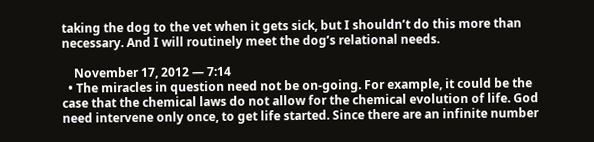taking the dog to the vet when it gets sick, but I shouldn’t do this more than necessary. And I will routinely meet the dog’s relational needs.

    November 17, 2012 — 7:14
  • The miracles in question need not be on-going. For example, it could be the case that the chemical laws do not allow for the chemical evolution of life. God need intervene only once, to get life started. Since there are an infinite number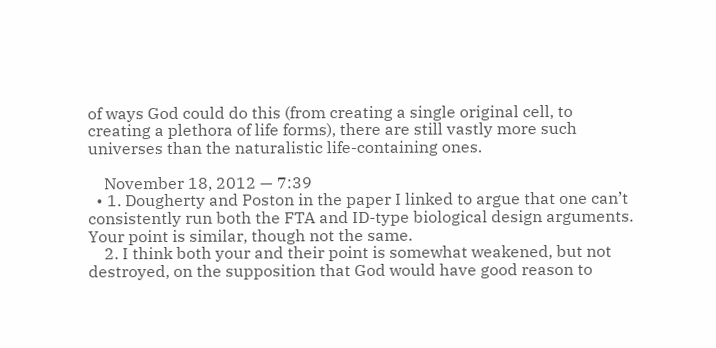of ways God could do this (from creating a single original cell, to creating a plethora of life forms), there are still vastly more such universes than the naturalistic life-containing ones.

    November 18, 2012 — 7:39
  • 1. Dougherty and Poston in the paper I linked to argue that one can’t consistently run both the FTA and ID-type biological design arguments. Your point is similar, though not the same.
    2. I think both your and their point is somewhat weakened, but not destroyed, on the supposition that God would have good reason to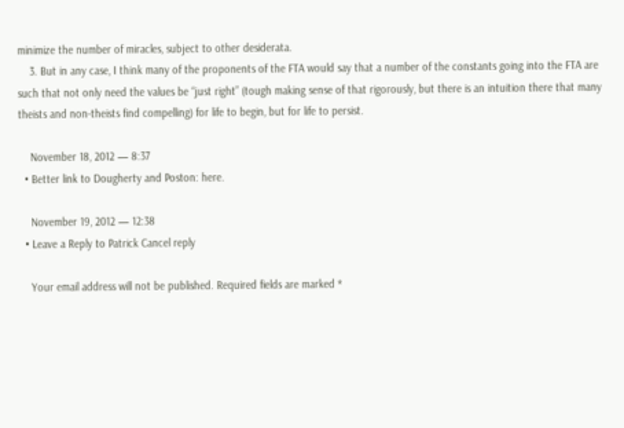minimize the number of miracles, subject to other desiderata.
    3. But in any case, I think many of the proponents of the FTA would say that a number of the constants going into the FTA are such that not only need the values be “just right” (tough making sense of that rigorously, but there is an intuition there that many theists and non-theists find compelling) for life to begin, but for life to persist.

    November 18, 2012 — 8:37
  • Better link to Dougherty and Poston: here.

    November 19, 2012 — 12:38
  • Leave a Reply to Patrick Cancel reply

    Your email address will not be published. Required fields are marked *